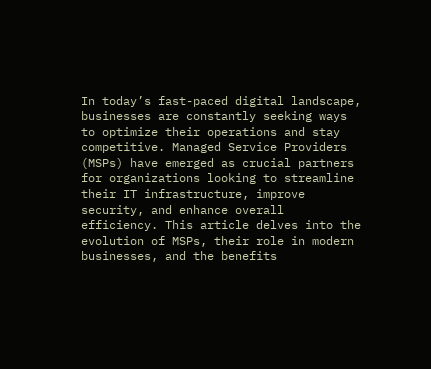In today’s fast-paced digital landscape, businesses are constantly seeking ways to optimize their operations and stay competitive. Managed Service Providers (MSPs) have emerged as crucial partners for organizations looking to streamline their IT infrastructure, improve security, and enhance overall efficiency. This article delves into the evolution of MSPs, their role in modern businesses, and the benefits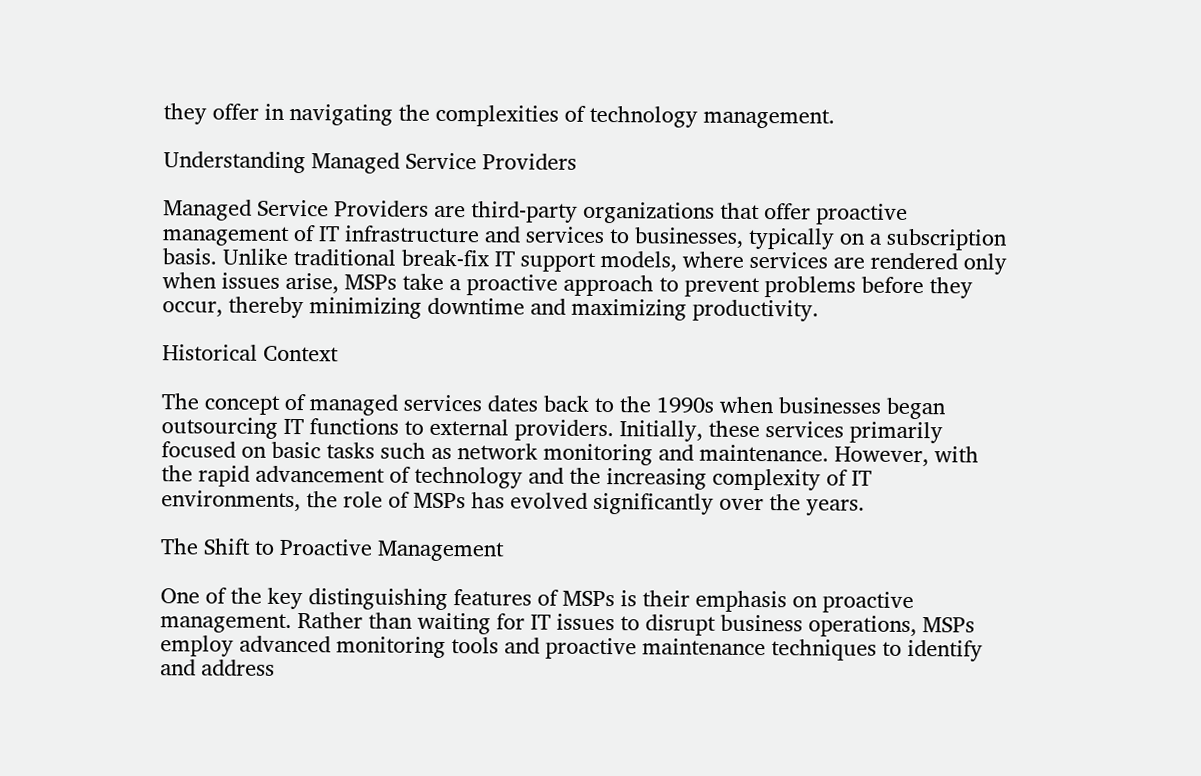they offer in navigating the complexities of technology management.

Understanding Managed Service Providers

Managed Service Providers are third-party organizations that offer proactive management of IT infrastructure and services to businesses, typically on a subscription basis. Unlike traditional break-fix IT support models, where services are rendered only when issues arise, MSPs take a proactive approach to prevent problems before they occur, thereby minimizing downtime and maximizing productivity.

Historical Context

The concept of managed services dates back to the 1990s when businesses began outsourcing IT functions to external providers. Initially, these services primarily focused on basic tasks such as network monitoring and maintenance. However, with the rapid advancement of technology and the increasing complexity of IT environments, the role of MSPs has evolved significantly over the years.

The Shift to Proactive Management

One of the key distinguishing features of MSPs is their emphasis on proactive management. Rather than waiting for IT issues to disrupt business operations, MSPs employ advanced monitoring tools and proactive maintenance techniques to identify and address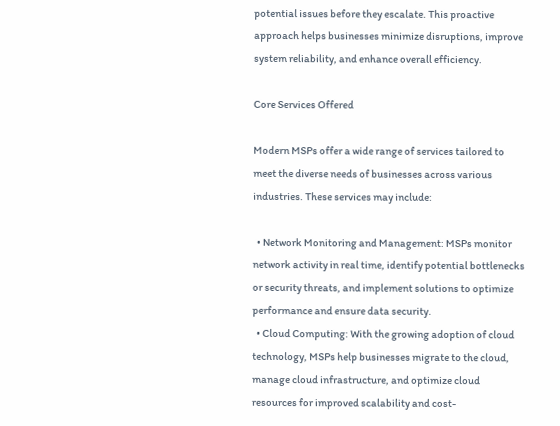potential issues before they escalate. This proactive approach helps businesses minimize disruptions, improve system reliability, and enhance overall efficiency.

Core Services Offered

Modern MSPs offer a wide range of services tailored to meet the diverse needs of businesses across various industries. These services may include:

  • Network Monitoring and Management: MSPs monitor network activity in real time, identify potential bottlenecks or security threats, and implement solutions to optimize performance and ensure data security.
  • Cloud Computing: With the growing adoption of cloud technology, MSPs help businesses migrate to the cloud, manage cloud infrastructure, and optimize cloud resources for improved scalability and cost-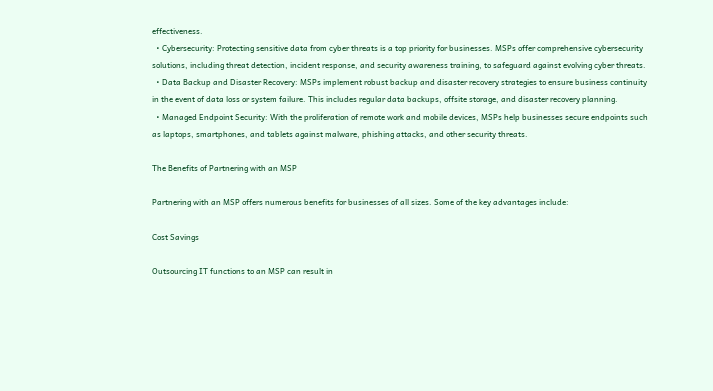effectiveness.
  • Cybersecurity: Protecting sensitive data from cyber threats is a top priority for businesses. MSPs offer comprehensive cybersecurity solutions, including threat detection, incident response, and security awareness training, to safeguard against evolving cyber threats.
  • Data Backup and Disaster Recovery: MSPs implement robust backup and disaster recovery strategies to ensure business continuity in the event of data loss or system failure. This includes regular data backups, offsite storage, and disaster recovery planning.
  • Managed Endpoint Security: With the proliferation of remote work and mobile devices, MSPs help businesses secure endpoints such as laptops, smartphones, and tablets against malware, phishing attacks, and other security threats.

The Benefits of Partnering with an MSP

Partnering with an MSP offers numerous benefits for businesses of all sizes. Some of the key advantages include:

Cost Savings

Outsourcing IT functions to an MSP can result in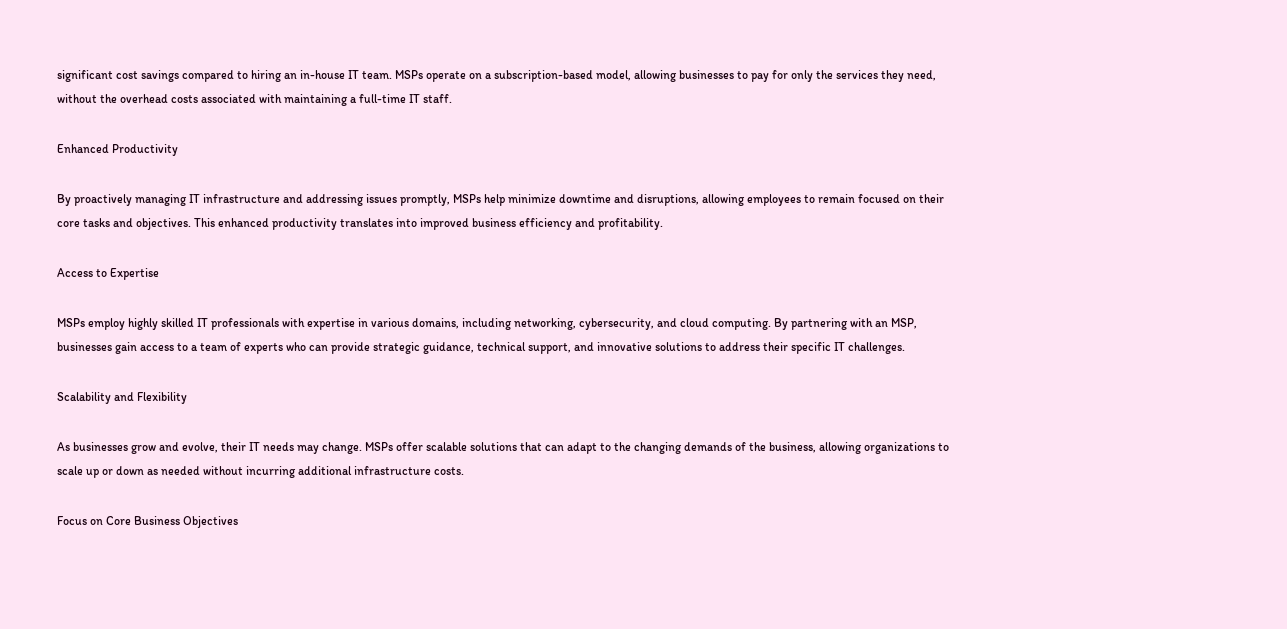significant cost savings compared to hiring an in-house IT team. MSPs operate on a subscription-based model, allowing businesses to pay for only the services they need, without the overhead costs associated with maintaining a full-time IT staff.

Enhanced Productivity

By proactively managing IT infrastructure and addressing issues promptly, MSPs help minimize downtime and disruptions, allowing employees to remain focused on their core tasks and objectives. This enhanced productivity translates into improved business efficiency and profitability.

Access to Expertise

MSPs employ highly skilled IT professionals with expertise in various domains, including networking, cybersecurity, and cloud computing. By partnering with an MSP, businesses gain access to a team of experts who can provide strategic guidance, technical support, and innovative solutions to address their specific IT challenges.

Scalability and Flexibility

As businesses grow and evolve, their IT needs may change. MSPs offer scalable solutions that can adapt to the changing demands of the business, allowing organizations to scale up or down as needed without incurring additional infrastructure costs.

Focus on Core Business Objectives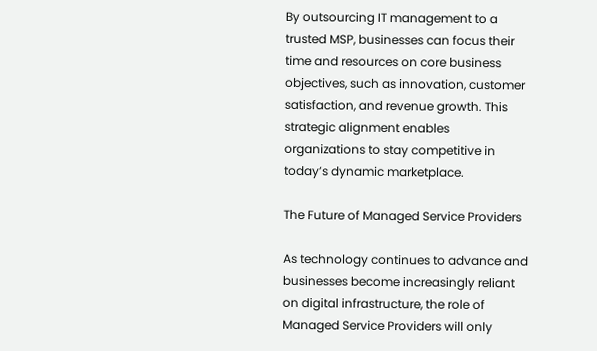By outsourcing IT management to a trusted MSP, businesses can focus their time and resources on core business objectives, such as innovation, customer satisfaction, and revenue growth. This strategic alignment enables organizations to stay competitive in today’s dynamic marketplace.

The Future of Managed Service Providers

As technology continues to advance and businesses become increasingly reliant on digital infrastructure, the role of Managed Service Providers will only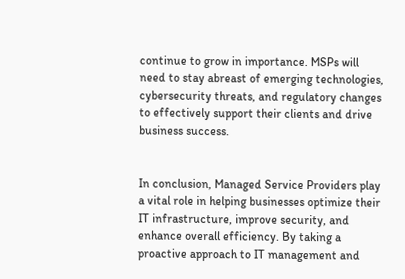continue to grow in importance. MSPs will need to stay abreast of emerging technologies, cybersecurity threats, and regulatory changes to effectively support their clients and drive business success.


In conclusion, Managed Service Providers play a vital role in helping businesses optimize their IT infrastructure, improve security, and enhance overall efficiency. By taking a proactive approach to IT management and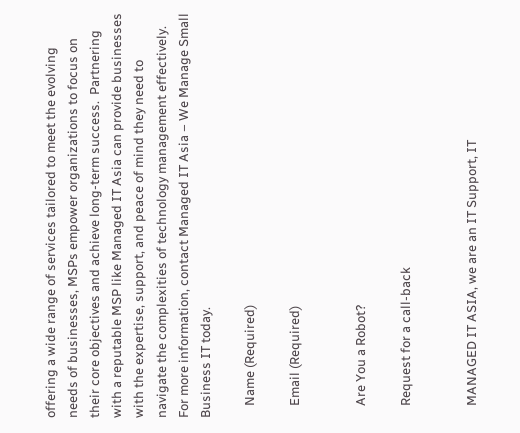offering a wide range of services tailored to meet the evolving needs of businesses, MSPs empower organizations to focus on their core objectives and achieve long-term success.  Partnering with a reputable MSP like Managed IT Asia can provide businesses with the expertise, support, and peace of mind they need to navigate the complexities of technology management effectively. For more information, contact Managed IT Asia – We Manage Small Business IT today.

    Name (Required)

    Email (Required)


    Are You a Robot?

    Request for a call-back


    MANAGED IT ASIA, we are an IT Support, IT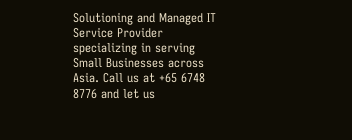Solutioning and Managed IT Service Provider specializing in serving Small Businesses across Asia. Call us at +65 6748 8776 and let us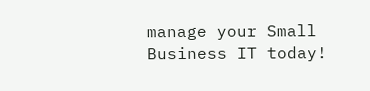manage your Small Business IT today!